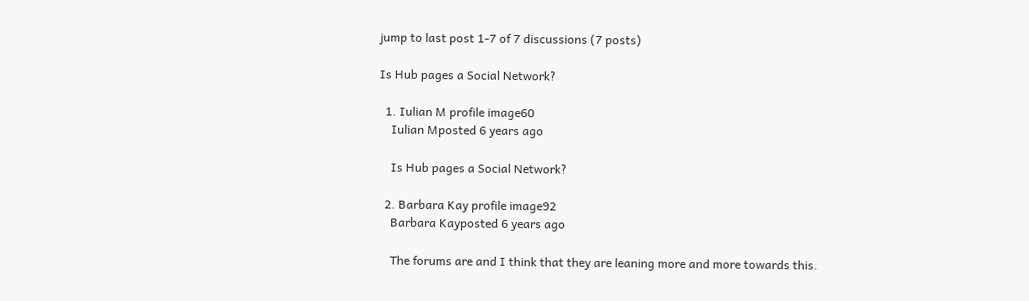jump to last post 1-7 of 7 discussions (7 posts)

Is Hub pages a Social Network?

  1. Iulian M profile image60
    Iulian Mposted 6 years ago

    Is Hub pages a Social Network?

  2. Barbara Kay profile image92
    Barbara Kayposted 6 years ago

    The forums are and I think that they are leaning more and more towards this.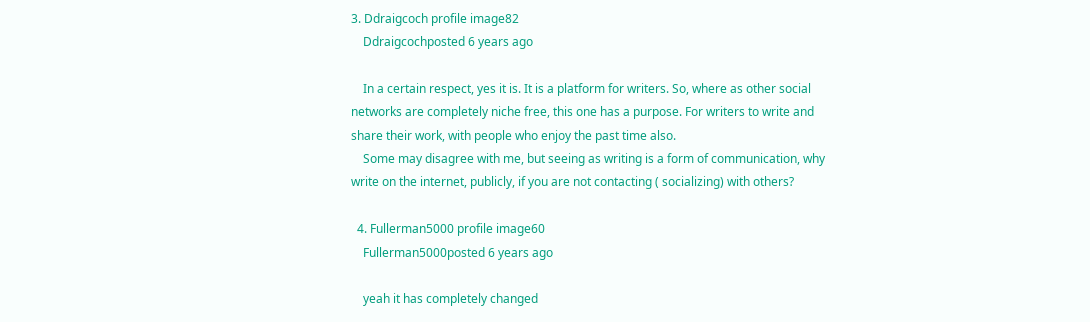3. Ddraigcoch profile image82
    Ddraigcochposted 6 years ago

    In a certain respect, yes it is. It is a platform for writers. So, where as other social networks are completely niche free, this one has a purpose. For writers to write and share their work, with people who enjoy the past time also.
    Some may disagree with me, but seeing as writing is a form of communication, why write on the internet, publicly, if you are not contacting ( socializing) with others?

  4. Fullerman5000 profile image60
    Fullerman5000posted 6 years ago

    yeah it has completely changed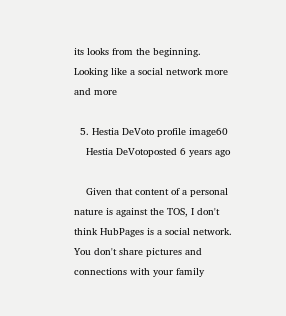its looks from the beginning. Looking like a social network more and more

  5. Hestia DeVoto profile image60
    Hestia DeVotoposted 6 years ago

    Given that content of a personal nature is against the TOS, I don't think HubPages is a social network.  You don't share pictures and connections with your family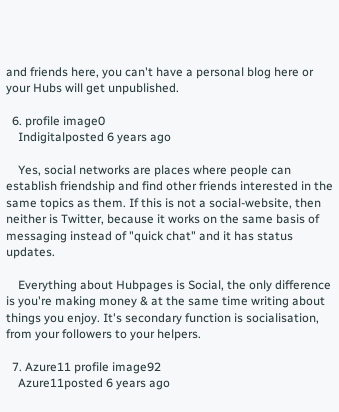and friends here, you can't have a personal blog here or your Hubs will get unpublished.

  6. profile image0
    Indigitalposted 6 years ago

    Yes, social networks are places where people can establish friendship and find other friends interested in the same topics as them. If this is not a social-website, then neither is Twitter, because it works on the same basis of messaging instead of "quick chat" and it has status updates.

    Everything about Hubpages is Social, the only difference is you're making money & at the same time writing about things you enjoy. It's secondary function is socialisation, from your followers to your helpers.

  7. Azure11 profile image92
    Azure11posted 6 years ago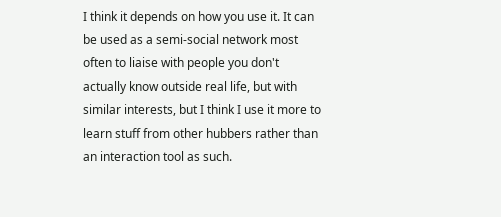I think it depends on how you use it. It can be used as a semi-social network most often to liaise with people you don't actually know outside real life, but with similar interests, but I think I use it more to learn stuff from other hubbers rather than an interaction tool as such.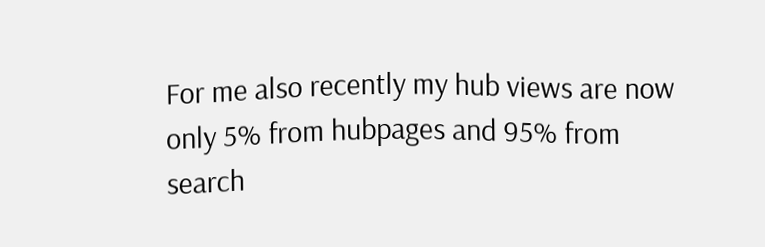For me also recently my hub views are now only 5% from hubpages and 95% from search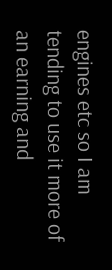engines etc so I am tending to use it more of an earning and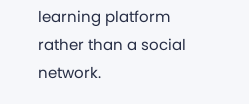learning platform rather than a social network.